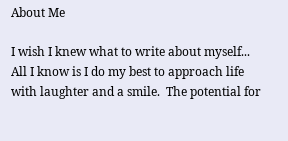About Me

I wish I knew what to write about myself... All I know is I do my best to approach life with laughter and a smile.  The potential for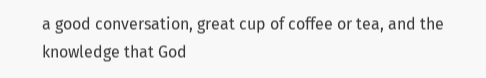a good conversation, great cup of coffee or tea, and the knowledge that God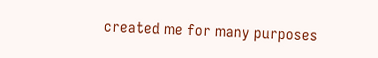created me for many purposes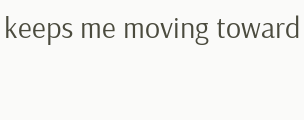keeps me moving toward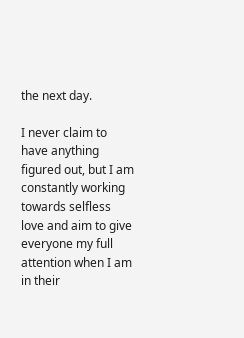the next day.

I never claim to have anything figured out, but I am constantly working towards selfless love and aim to give everyone my full attention when I am in their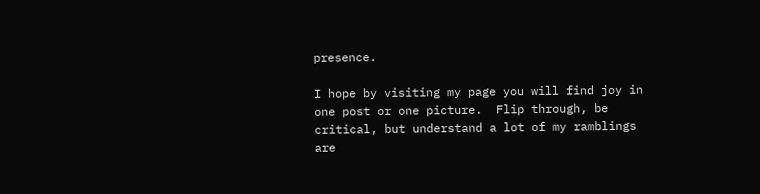presence.

I hope by visiting my page you will find joy in one post or one picture.  Flip through, be critical, but understand a lot of my ramblings are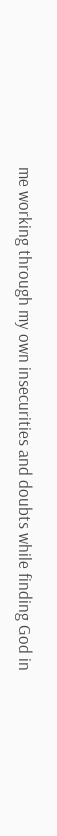me working through my own insecurities and doubts while finding God in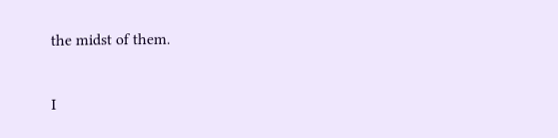the midst of them.

I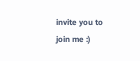invite you to join me :)